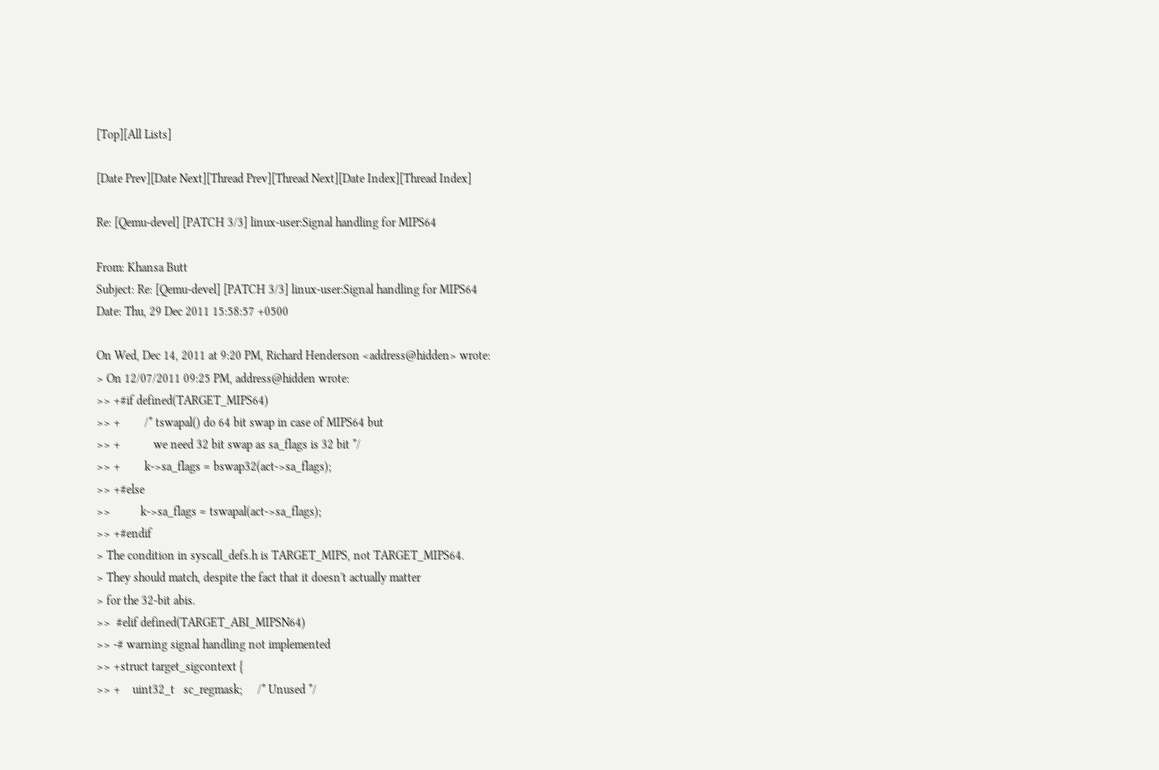[Top][All Lists]

[Date Prev][Date Next][Thread Prev][Thread Next][Date Index][Thread Index]

Re: [Qemu-devel] [PATCH 3/3] linux-user:Signal handling for MIPS64

From: Khansa Butt
Subject: Re: [Qemu-devel] [PATCH 3/3] linux-user:Signal handling for MIPS64
Date: Thu, 29 Dec 2011 15:58:57 +0500

On Wed, Dec 14, 2011 at 9:20 PM, Richard Henderson <address@hidden> wrote:
> On 12/07/2011 09:25 PM, address@hidden wrote:
>> +#if defined(TARGET_MIPS64)
>> +        /* tswapal() do 64 bit swap in case of MIPS64 but
>> +           we need 32 bit swap as sa_flags is 32 bit */
>> +        k->sa_flags = bswap32(act->sa_flags);
>> +#else
>>          k->sa_flags = tswapal(act->sa_flags);
>> +#endif
> The condition in syscall_defs.h is TARGET_MIPS, not TARGET_MIPS64.
> They should match, despite the fact that it doesn't actually matter
> for the 32-bit abis.
>>  #elif defined(TARGET_ABI_MIPSN64)
>> -# warning signal handling not implemented
>> +struct target_sigcontext {
>> +    uint32_t   sc_regmask;     /* Unused */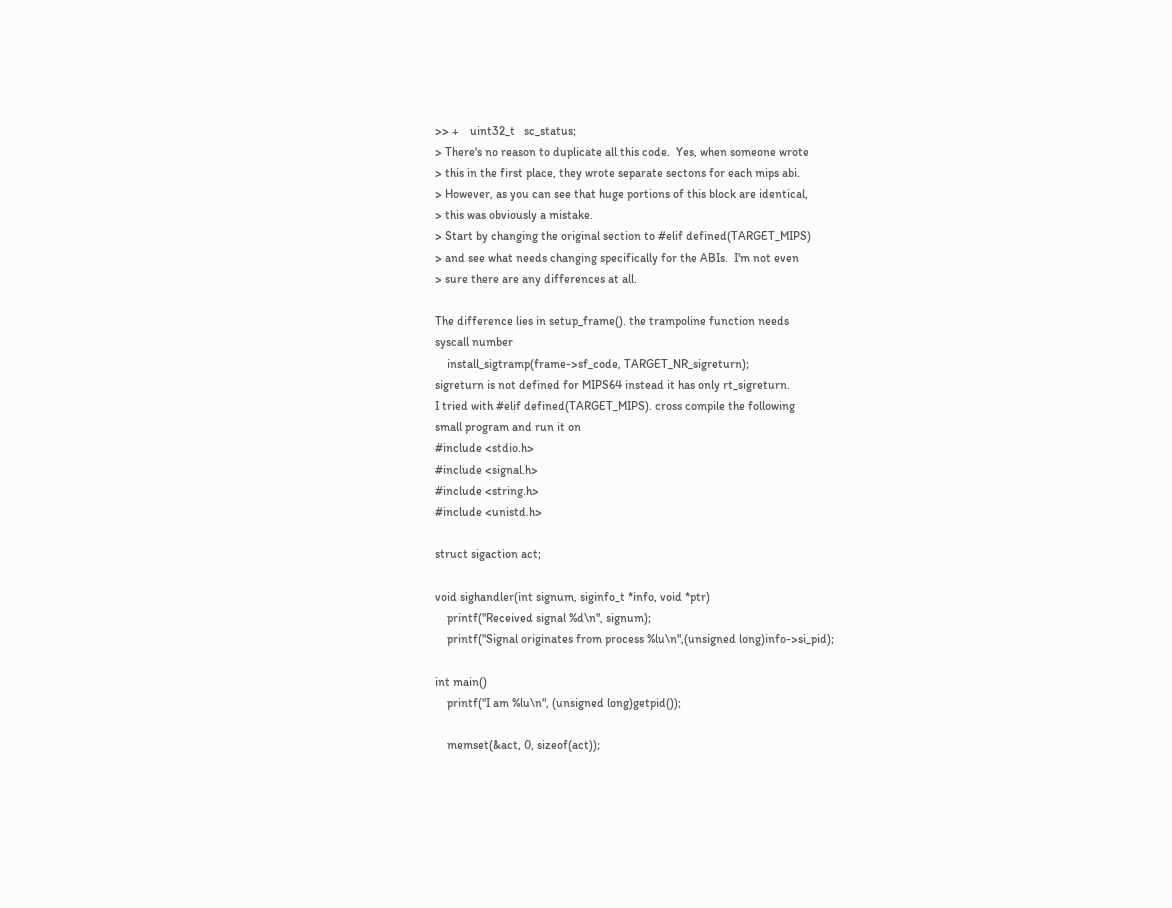>> +    uint32_t   sc_status;
> There's no reason to duplicate all this code.  Yes, when someone wrote
> this in the first place, they wrote separate sectons for each mips abi.
> However, as you can see that huge portions of this block are identical,
> this was obviously a mistake.
> Start by changing the original section to #elif defined(TARGET_MIPS)
> and see what needs changing specifically for the ABIs.  I'm not even
> sure there are any differences at all.

The difference lies in setup_frame(). the trampoline function needs
syscall number
    install_sigtramp(frame->sf_code, TARGET_NR_sigreturn);
sigreturn is not defined for MIPS64 instead it has only rt_sigreturn.
I tried with #elif defined(TARGET_MIPS). cross compile the following
small program and run it on
#include <stdio.h>
#include <signal.h>
#include <string.h>
#include <unistd.h>

struct sigaction act;

void sighandler(int signum, siginfo_t *info, void *ptr)
    printf("Received signal %d\n", signum);
    printf("Signal originates from process %lu\n",(unsigned long)info->si_pid);

int main()
    printf("I am %lu\n", (unsigned long)getpid());

    memset(&act, 0, sizeof(act));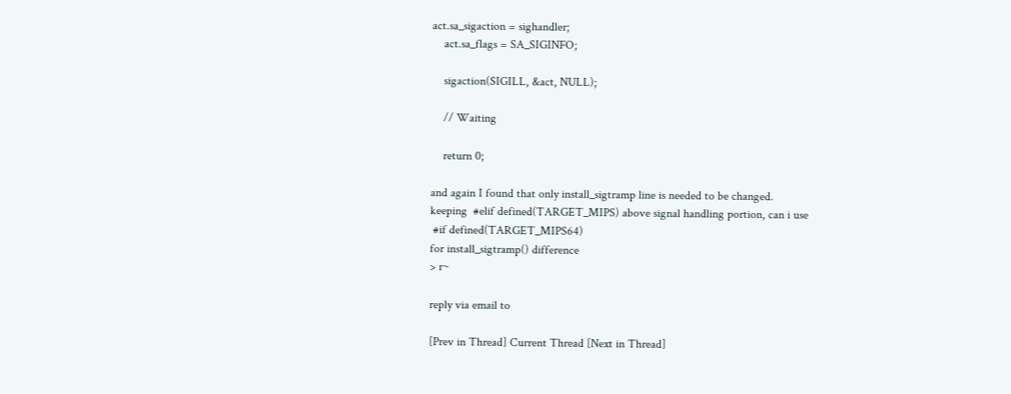act.sa_sigaction = sighandler;
    act.sa_flags = SA_SIGINFO;

    sigaction(SIGILL, &act, NULL);

    // Waiting

    return 0;

and again I found that only install_sigtramp line is needed to be changed.
keeping  #elif defined(TARGET_MIPS) above signal handling portion, can i use
 #if defined(TARGET_MIPS64)
for install_sigtramp() difference
> r~

reply via email to

[Prev in Thread] Current Thread [Next in Thread]